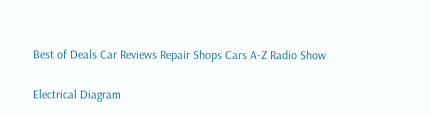Best of Deals Car Reviews Repair Shops Cars A-Z Radio Show

Electrical Diagram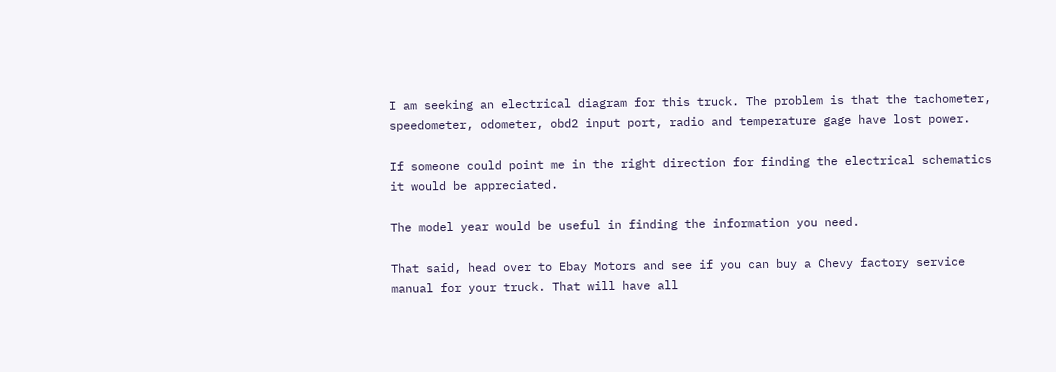I am seeking an electrical diagram for this truck. The problem is that the tachometer, speedometer, odometer, obd2 input port, radio and temperature gage have lost power.

If someone could point me in the right direction for finding the electrical schematics it would be appreciated.

The model year would be useful in finding the information you need.

That said, head over to Ebay Motors and see if you can buy a Chevy factory service manual for your truck. That will have all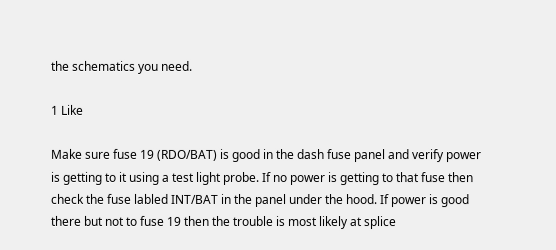the schematics you need.

1 Like

Make sure fuse 19 (RDO/BAT) is good in the dash fuse panel and verify power is getting to it using a test light probe. If no power is getting to that fuse then check the fuse labled INT/BAT in the panel under the hood. If power is good there but not to fuse 19 then the trouble is most likely at splice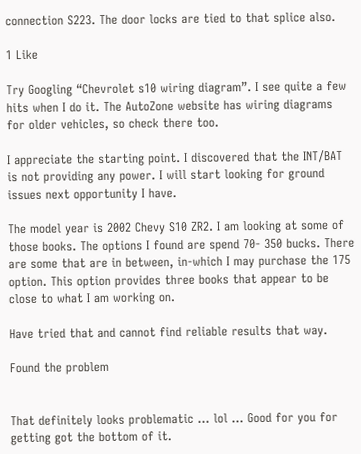connection S223. The door locks are tied to that splice also.

1 Like

Try Googling “Chevrolet s10 wiring diagram”. I see quite a few hits when I do it. The AutoZone website has wiring diagrams for older vehicles, so check there too.

I appreciate the starting point. I discovered that the INT/BAT is not providing any power. I will start looking for ground issues next opportunity I have.

The model year is 2002 Chevy S10 ZR2. I am looking at some of those books. The options I found are spend 70- 350 bucks. There are some that are in between, in-which I may purchase the 175 option. This option provides three books that appear to be close to what I am working on.

Have tried that and cannot find reliable results that way.

Found the problem


That definitely looks problematic … lol … Good for you for getting got the bottom of it.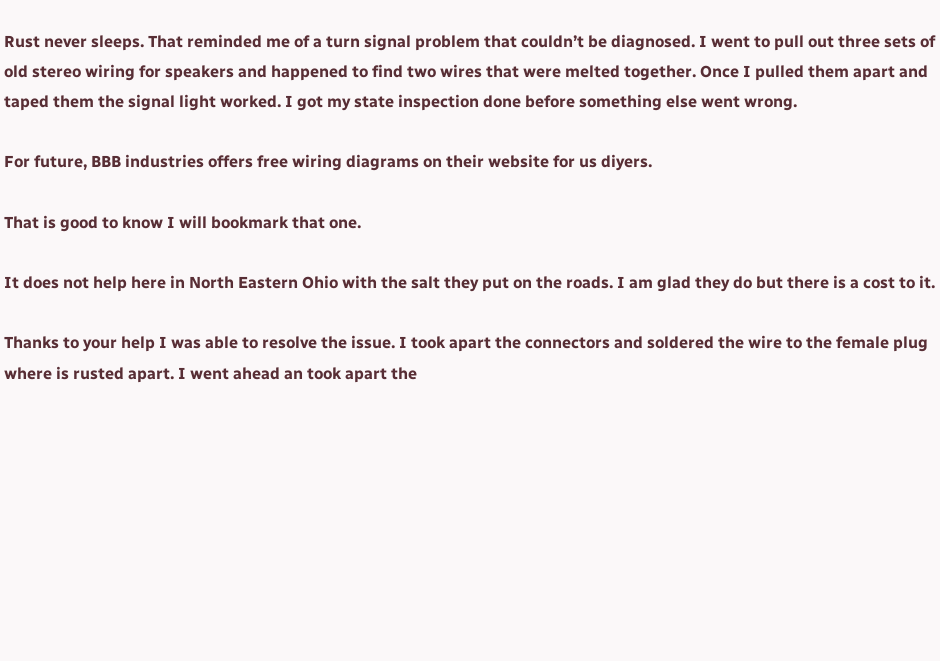Rust never sleeps. That reminded me of a turn signal problem that couldn’t be diagnosed. I went to pull out three sets of old stereo wiring for speakers and happened to find two wires that were melted together. Once I pulled them apart and taped them the signal light worked. I got my state inspection done before something else went wrong.

For future, BBB industries offers free wiring diagrams on their website for us diyers.

That is good to know I will bookmark that one.

It does not help here in North Eastern Ohio with the salt they put on the roads. I am glad they do but there is a cost to it.

Thanks to your help I was able to resolve the issue. I took apart the connectors and soldered the wire to the female plug where is rusted apart. I went ahead an took apart the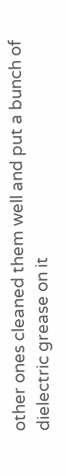other ones cleaned them well and put a bunch of dielectric grease on it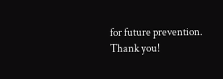for future prevention. Thank you!